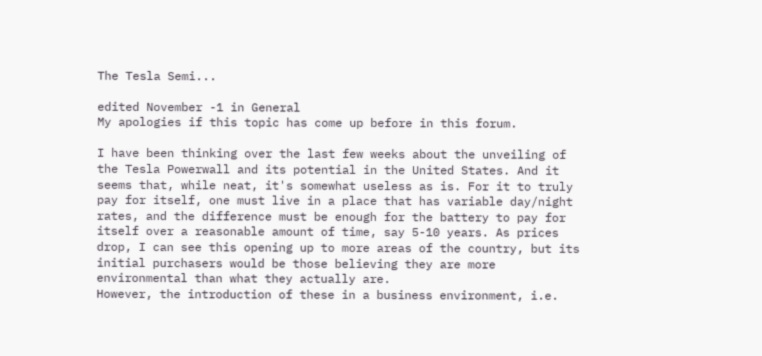The Tesla Semi...

edited November -1 in General
My apologies if this topic has come up before in this forum.

I have been thinking over the last few weeks about the unveiling of the Tesla Powerwall and its potential in the United States. And it seems that, while neat, it's somewhat useless as is. For it to truly pay for itself, one must live in a place that has variable day/night rates, and the difference must be enough for the battery to pay for itself over a reasonable amount of time, say 5-10 years. As prices drop, I can see this opening up to more areas of the country, but its initial purchasers would be those believing they are more environmental than what they actually are.
However, the introduction of these in a business environment, i.e.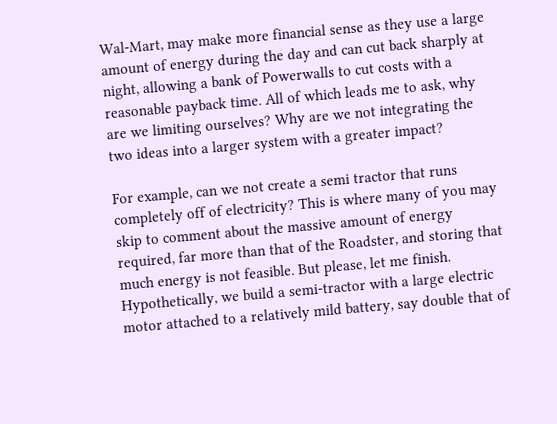Wal-Mart, may make more financial sense as they use a large amount of energy during the day and can cut back sharply at night, allowing a bank of Powerwalls to cut costs with a reasonable payback time. All of which leads me to ask, why are we limiting ourselves? Why are we not integrating the two ideas into a larger system with a greater impact?

For example, can we not create a semi tractor that runs completely off of electricity? This is where many of you may skip to comment about the massive amount of energy required, far more than that of the Roadster, and storing that much energy is not feasible. But please, let me finish. Hypothetically, we build a semi-tractor with a large electric motor attached to a relatively mild battery, say double that of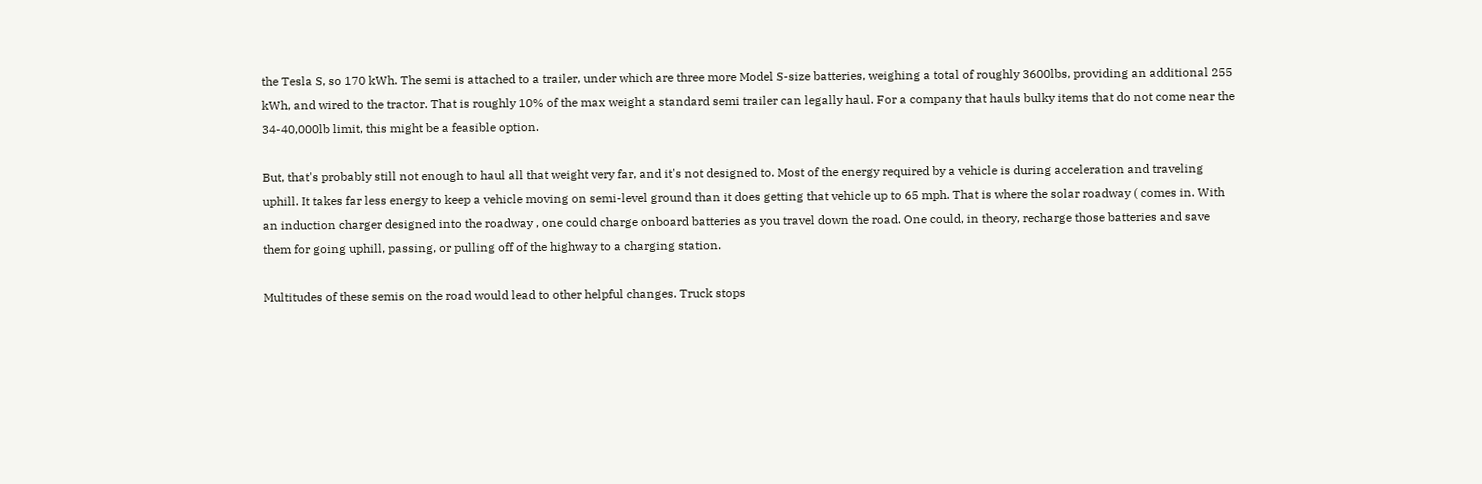the Tesla S, so 170 kWh. The semi is attached to a trailer, under which are three more Model S-size batteries, weighing a total of roughly 3600lbs, providing an additional 255 kWh, and wired to the tractor. That is roughly 10% of the max weight a standard semi trailer can legally haul. For a company that hauls bulky items that do not come near the 34-40,000lb limit, this might be a feasible option.

But, that's probably still not enough to haul all that weight very far, and it's not designed to. Most of the energy required by a vehicle is during acceleration and traveling uphill. It takes far less energy to keep a vehicle moving on semi-level ground than it does getting that vehicle up to 65 mph. That is where the solar roadway ( comes in. With an induction charger designed into the roadway , one could charge onboard batteries as you travel down the road. One could, in theory, recharge those batteries and save them for going uphill, passing, or pulling off of the highway to a charging station.

Multitudes of these semis on the road would lead to other helpful changes. Truck stops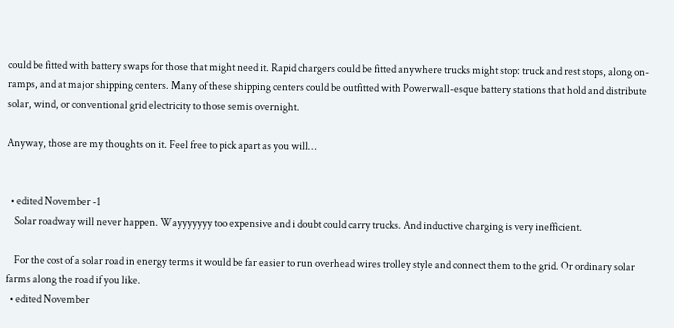could be fitted with battery swaps for those that might need it. Rapid chargers could be fitted anywhere trucks might stop: truck and rest stops, along on-ramps, and at major shipping centers. Many of these shipping centers could be outfitted with Powerwall-esque battery stations that hold and distribute solar, wind, or conventional grid electricity to those semis overnight.

Anyway, those are my thoughts on it. Feel free to pick apart as you will…


  • edited November -1
    Solar roadway will never happen. Wayyyyyyy too expensive and i doubt could carry trucks. And inductive charging is very inefficient.

    For the cost of a solar road in energy terms it would be far easier to run overhead wires trolley style and connect them to the grid. Or ordinary solar farms along the road if you like.
  • edited November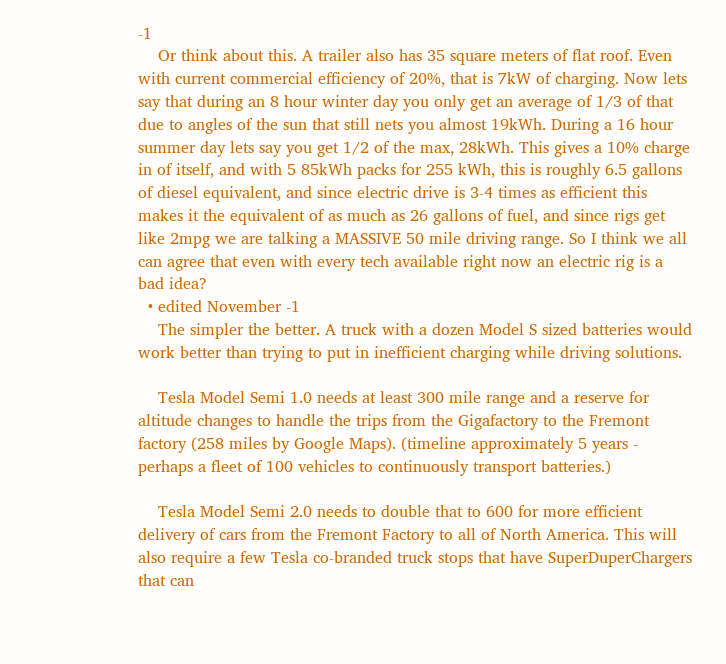-1
    Or think about this. A trailer also has 35 square meters of flat roof. Even with current commercial efficiency of 20%, that is 7kW of charging. Now lets say that during an 8 hour winter day you only get an average of 1/3 of that due to angles of the sun that still nets you almost 19kWh. During a 16 hour summer day lets say you get 1/2 of the max, 28kWh. This gives a 10% charge in of itself, and with 5 85kWh packs for 255 kWh, this is roughly 6.5 gallons of diesel equivalent, and since electric drive is 3-4 times as efficient this makes it the equivalent of as much as 26 gallons of fuel, and since rigs get like 2mpg we are talking a MASSIVE 50 mile driving range. So I think we all can agree that even with every tech available right now an electric rig is a bad idea?
  • edited November -1
    The simpler the better. A truck with a dozen Model S sized batteries would work better than trying to put in inefficient charging while driving solutions.

    Tesla Model Semi 1.0 needs at least 300 mile range and a reserve for altitude changes to handle the trips from the Gigafactory to the Fremont factory (258 miles by Google Maps). (timeline approximately 5 years - perhaps a fleet of 100 vehicles to continuously transport batteries.)

    Tesla Model Semi 2.0 needs to double that to 600 for more efficient delivery of cars from the Fremont Factory to all of North America. This will also require a few Tesla co-branded truck stops that have SuperDuperChargers that can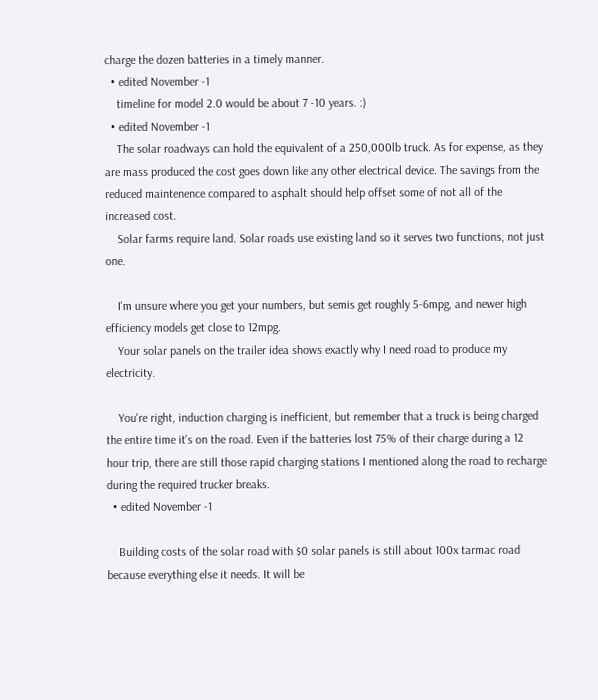charge the dozen batteries in a timely manner.
  • edited November -1
    timeline for model 2.0 would be about 7 -10 years. :)
  • edited November -1
    The solar roadways can hold the equivalent of a 250,000lb truck. As for expense, as they are mass produced the cost goes down like any other electrical device. The savings from the reduced maintenence compared to asphalt should help offset some of not all of the increased cost.
    Solar farms require land. Solar roads use existing land so it serves two functions, not just one.

    I'm unsure where you get your numbers, but semis get roughly 5-6mpg, and newer high efficiency models get close to 12mpg.
    Your solar panels on the trailer idea shows exactly why I need road to produce my electricity.

    You're right, induction charging is inefficient, but remember that a truck is being charged the entire time it's on the road. Even if the batteries lost 75% of their charge during a 12 hour trip, there are still those rapid charging stations I mentioned along the road to recharge during the required trucker breaks.
  • edited November -1

    Building costs of the solar road with $0 solar panels is still about 100x tarmac road because everything else it needs. It will be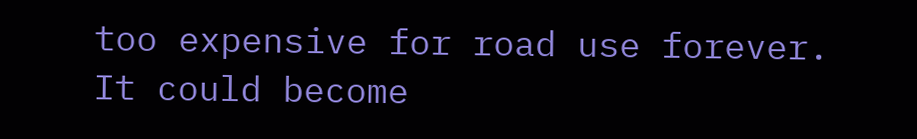too expensive for road use forever. It could become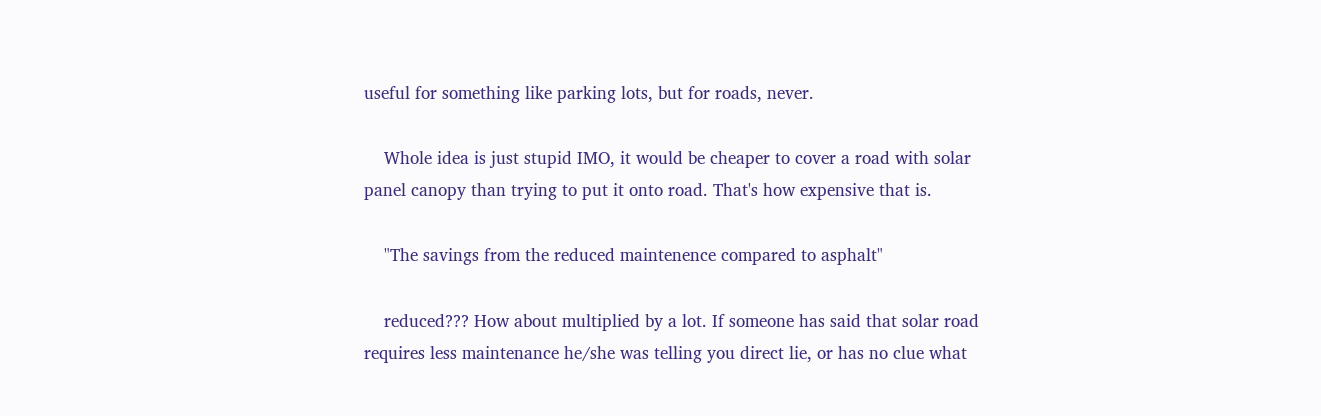useful for something like parking lots, but for roads, never.

    Whole idea is just stupid IMO, it would be cheaper to cover a road with solar panel canopy than trying to put it onto road. That's how expensive that is.

    "The savings from the reduced maintenence compared to asphalt"

    reduced??? How about multiplied by a lot. If someone has said that solar road requires less maintenance he/she was telling you direct lie, or has no clue what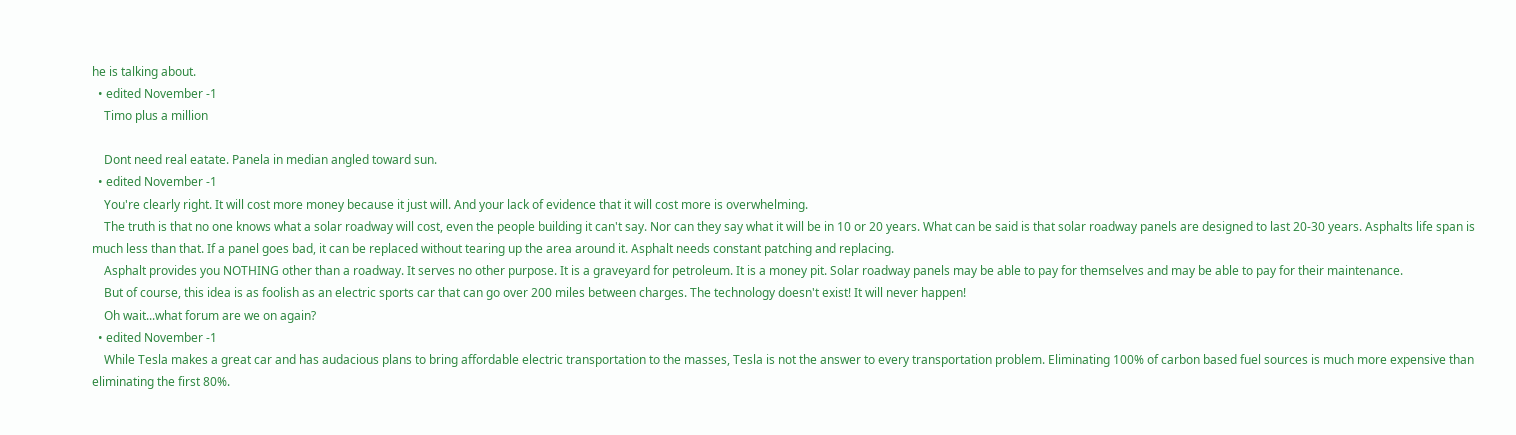he is talking about.
  • edited November -1
    Timo plus a million

    Dont need real eatate. Panela in median angled toward sun.
  • edited November -1
    You're clearly right. It will cost more money because it just will. And your lack of evidence that it will cost more is overwhelming.
    The truth is that no one knows what a solar roadway will cost, even the people building it can't say. Nor can they say what it will be in 10 or 20 years. What can be said is that solar roadway panels are designed to last 20-30 years. Asphalts life span is much less than that. If a panel goes bad, it can be replaced without tearing up the area around it. Asphalt needs constant patching and replacing.
    Asphalt provides you NOTHING other than a roadway. It serves no other purpose. It is a graveyard for petroleum. It is a money pit. Solar roadway panels may be able to pay for themselves and may be able to pay for their maintenance.
    But of course, this idea is as foolish as an electric sports car that can go over 200 miles between charges. The technology doesn't exist! It will never happen!
    Oh wait...what forum are we on again?
  • edited November -1
    While Tesla makes a great car and has audacious plans to bring affordable electric transportation to the masses, Tesla is not the answer to every transportation problem. Eliminating 100% of carbon based fuel sources is much more expensive than eliminating the first 80%.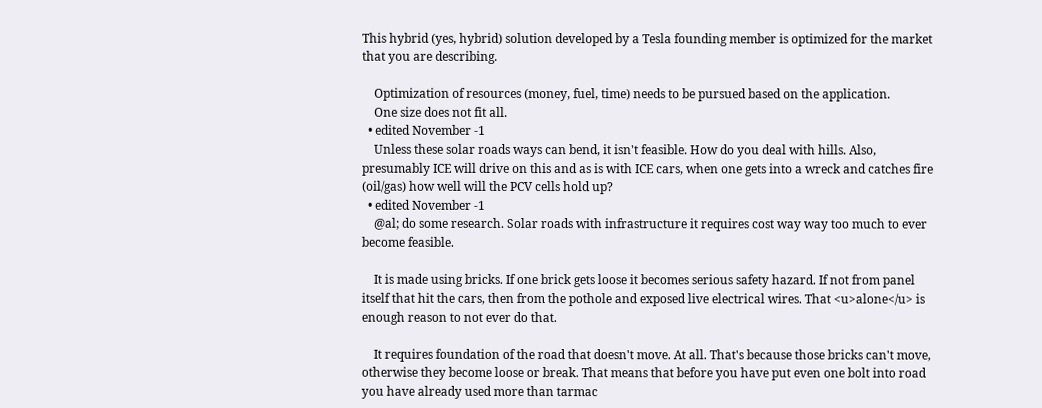This hybrid (yes, hybrid) solution developed by a Tesla founding member is optimized for the market that you are describing.

    Optimization of resources (money, fuel, time) needs to be pursued based on the application.
    One size does not fit all.
  • edited November -1
    Unless these solar roads ways can bend, it isn't feasible. How do you deal with hills. Also, presumably ICE will drive on this and as is with ICE cars, when one gets into a wreck and catches fire (oil/gas) how well will the PCV cells hold up?
  • edited November -1
    @al; do some research. Solar roads with infrastructure it requires cost way way too much to ever become feasible.

    It is made using bricks. If one brick gets loose it becomes serious safety hazard. If not from panel itself that hit the cars, then from the pothole and exposed live electrical wires. That <u>alone</u> is enough reason to not ever do that.

    It requires foundation of the road that doesn't move. At all. That's because those bricks can't move, otherwise they become loose or break. That means that before you have put even one bolt into road you have already used more than tarmac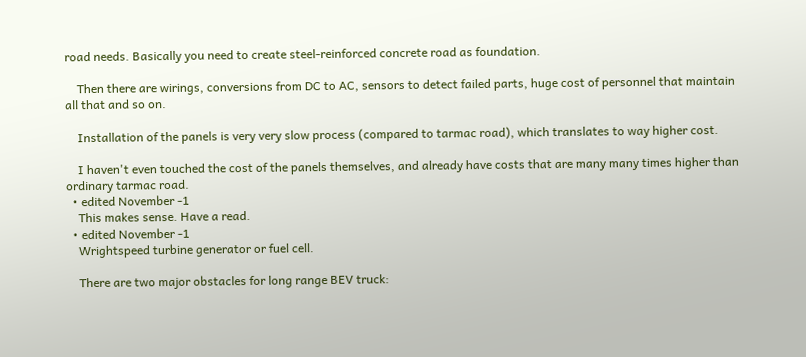road needs. Basically you need to create steel-reinforced concrete road as foundation.

    Then there are wirings, conversions from DC to AC, sensors to detect failed parts, huge cost of personnel that maintain all that and so on.

    Installation of the panels is very very slow process (compared to tarmac road), which translates to way higher cost.

    I haven't even touched the cost of the panels themselves, and already have costs that are many many times higher than ordinary tarmac road.
  • edited November -1
    This makes sense. Have a read.
  • edited November -1
    Wrightspeed turbine generator or fuel cell.

    There are two major obstacles for long range BEV truck: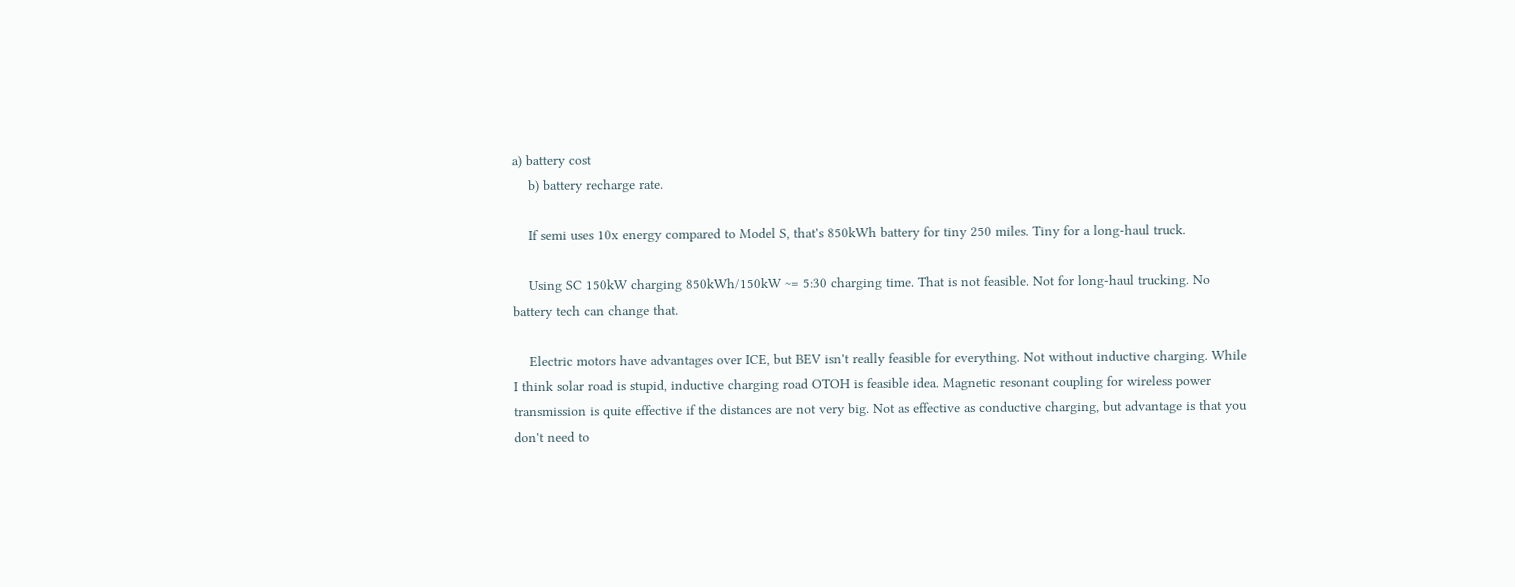a) battery cost
    b) battery recharge rate.

    If semi uses 10x energy compared to Model S, that's 850kWh battery for tiny 250 miles. Tiny for a long-haul truck.

    Using SC 150kW charging 850kWh/150kW ~= 5:30 charging time. That is not feasible. Not for long-haul trucking. No battery tech can change that.

    Electric motors have advantages over ICE, but BEV isn't really feasible for everything. Not without inductive charging. While I think solar road is stupid, inductive charging road OTOH is feasible idea. Magnetic resonant coupling for wireless power transmission is quite effective if the distances are not very big. Not as effective as conductive charging, but advantage is that you don't need to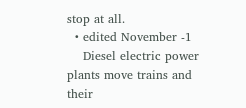stop at all.
  • edited November -1
    Diesel electric power plants move trains and their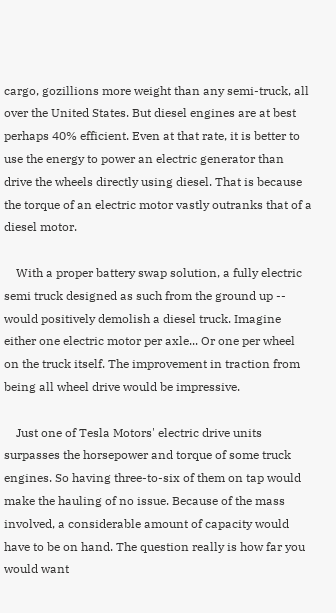cargo, gozillions more weight than any semi-truck, all over the United States. But diesel engines are at best perhaps 40% efficient. Even at that rate, it is better to use the energy to power an electric generator than drive the wheels directly using diesel. That is because the torque of an electric motor vastly outranks that of a diesel motor.

    With a proper battery swap solution, a fully electric semi truck designed as such from the ground up -- would positively demolish a diesel truck. Imagine either one electric motor per axle... Or one per wheel on the truck itself. The improvement in traction from being all wheel drive would be impressive.

    Just one of Tesla Motors' electric drive units surpasses the horsepower and torque of some truck engines. So having three-to-six of them on tap would make the hauling of no issue. Because of the mass involved, a considerable amount of capacity would have to be on hand. The question really is how far you would want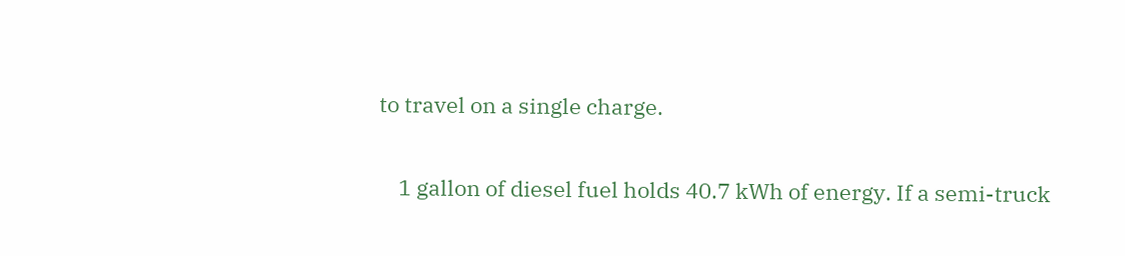to travel on a single charge.

    1 gallon of diesel fuel holds 40.7 kWh of energy. If a semi-truck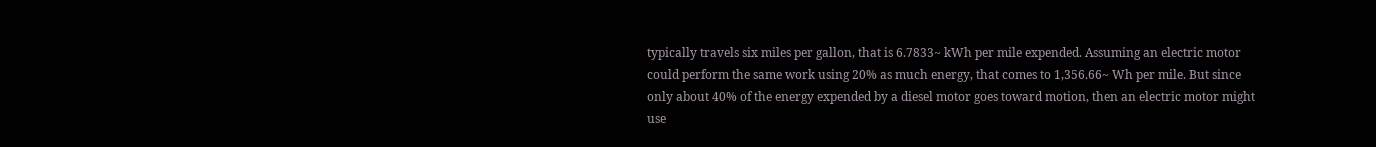typically travels six miles per gallon, that is 6.7833~ kWh per mile expended. Assuming an electric motor could perform the same work using 20% as much energy, that comes to 1,356.66~ Wh per mile. But since only about 40% of the energy expended by a diesel motor goes toward motion, then an electric motor might use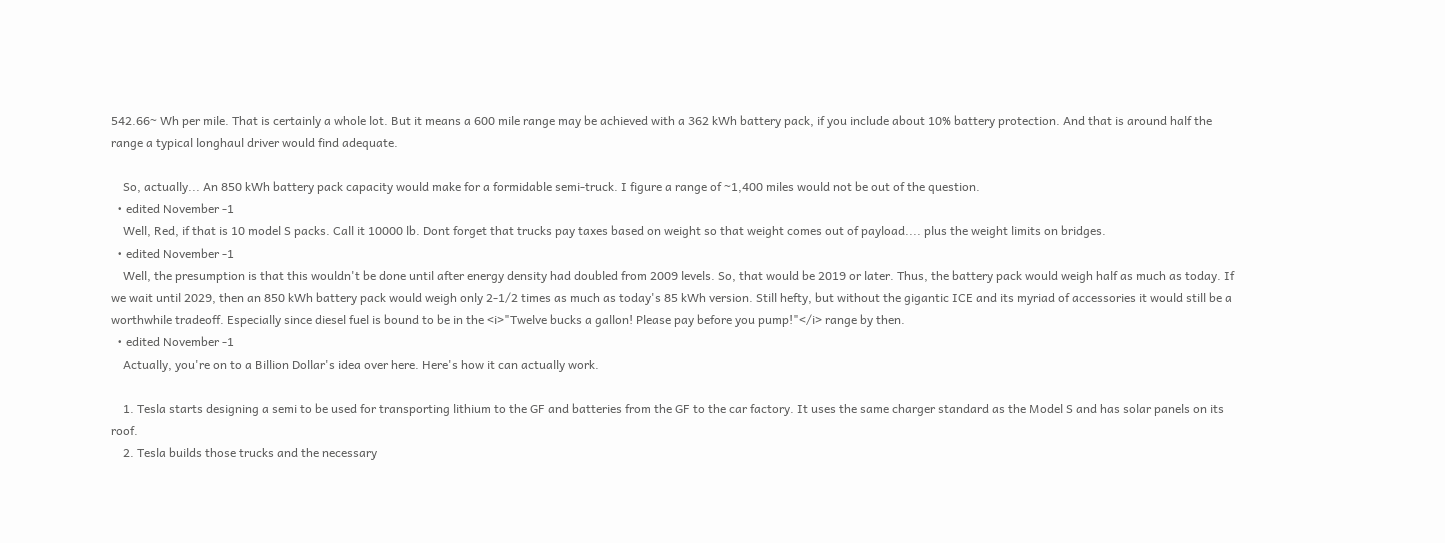542.66~ Wh per mile. That is certainly a whole lot. But it means a 600 mile range may be achieved with a 362 kWh battery pack, if you include about 10% battery protection. And that is around half the range a typical longhaul driver would find adequate.

    So, actually... An 850 kWh battery pack capacity would make for a formidable semi-truck. I figure a range of ~1,400 miles would not be out of the question.
  • edited November -1
    Well, Red, if that is 10 model S packs. Call it 10000 lb. Dont forget that trucks pay taxes based on weight so that weight comes out of payload.... plus the weight limits on bridges.
  • edited November -1
    Well, the presumption is that this wouldn't be done until after energy density had doubled from 2009 levels. So, that would be 2019 or later. Thus, the battery pack would weigh half as much as today. If we wait until 2029, then an 850 kWh battery pack would weigh only 2-1/2 times as much as today's 85 kWh version. Still hefty, but without the gigantic ICE and its myriad of accessories it would still be a worthwhile tradeoff. Especially since diesel fuel is bound to be in the <i>"Twelve bucks a gallon! Please pay before you pump!"</i> range by then.
  • edited November -1
    Actually, you're on to a Billion Dollar's idea over here. Here's how it can actually work.

    1. Tesla starts designing a semi to be used for transporting lithium to the GF and batteries from the GF to the car factory. It uses the same charger standard as the Model S and has solar panels on its roof.
    2. Tesla builds those trucks and the necessary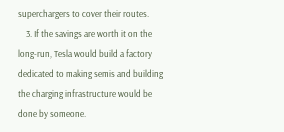superchargers to cover their routes.
    3. If the savings are worth it on the long-run, Tesla would build a factory dedicated to making semis and building the charging infrastructure would be done by someone.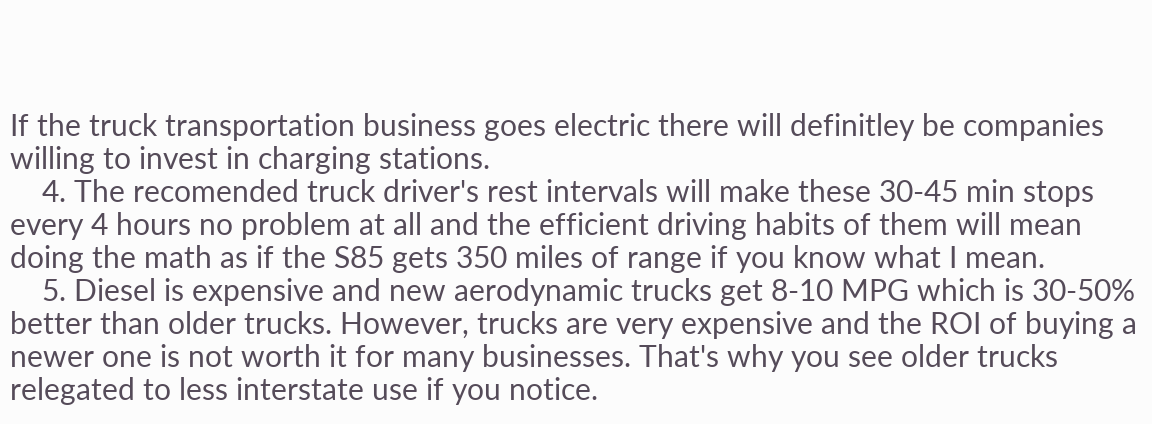If the truck transportation business goes electric there will definitley be companies willing to invest in charging stations.
    4. The recomended truck driver's rest intervals will make these 30-45 min stops every 4 hours no problem at all and the efficient driving habits of them will mean doing the math as if the S85 gets 350 miles of range if you know what I mean.
    5. Diesel is expensive and new aerodynamic trucks get 8-10 MPG which is 30-50% better than older trucks. However, trucks are very expensive and the ROI of buying a newer one is not worth it for many businesses. That's why you see older trucks relegated to less interstate use if you notice.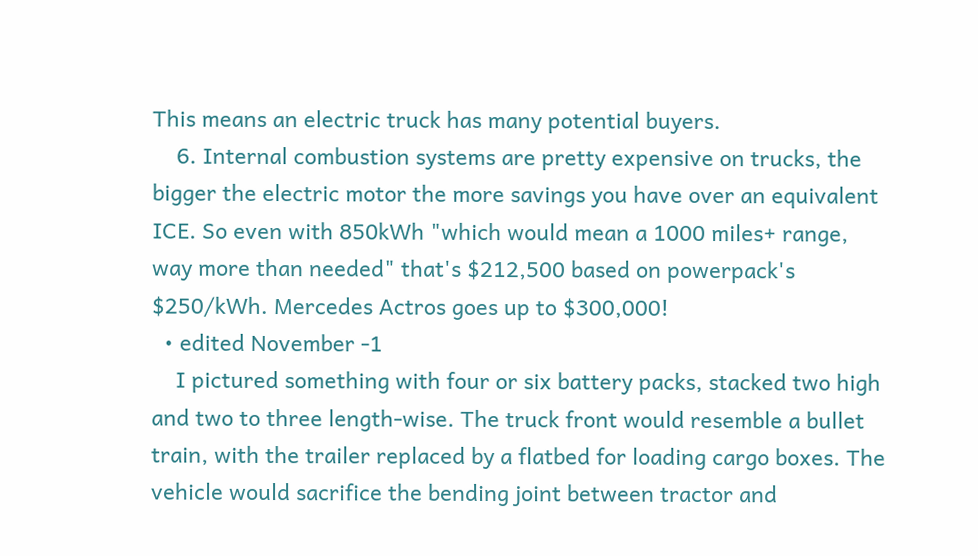This means an electric truck has many potential buyers.
    6. Internal combustion systems are pretty expensive on trucks, the bigger the electric motor the more savings you have over an equivalent ICE. So even with 850kWh "which would mean a 1000 miles+ range, way more than needed" that's $212,500 based on powerpack's $250/kWh. Mercedes Actros goes up to $300,000!
  • edited November -1
    I pictured something with four or six battery packs, stacked two high and two to three length-wise. The truck front would resemble a bullet train, with the trailer replaced by a flatbed for loading cargo boxes. The vehicle would sacrifice the bending joint between tractor and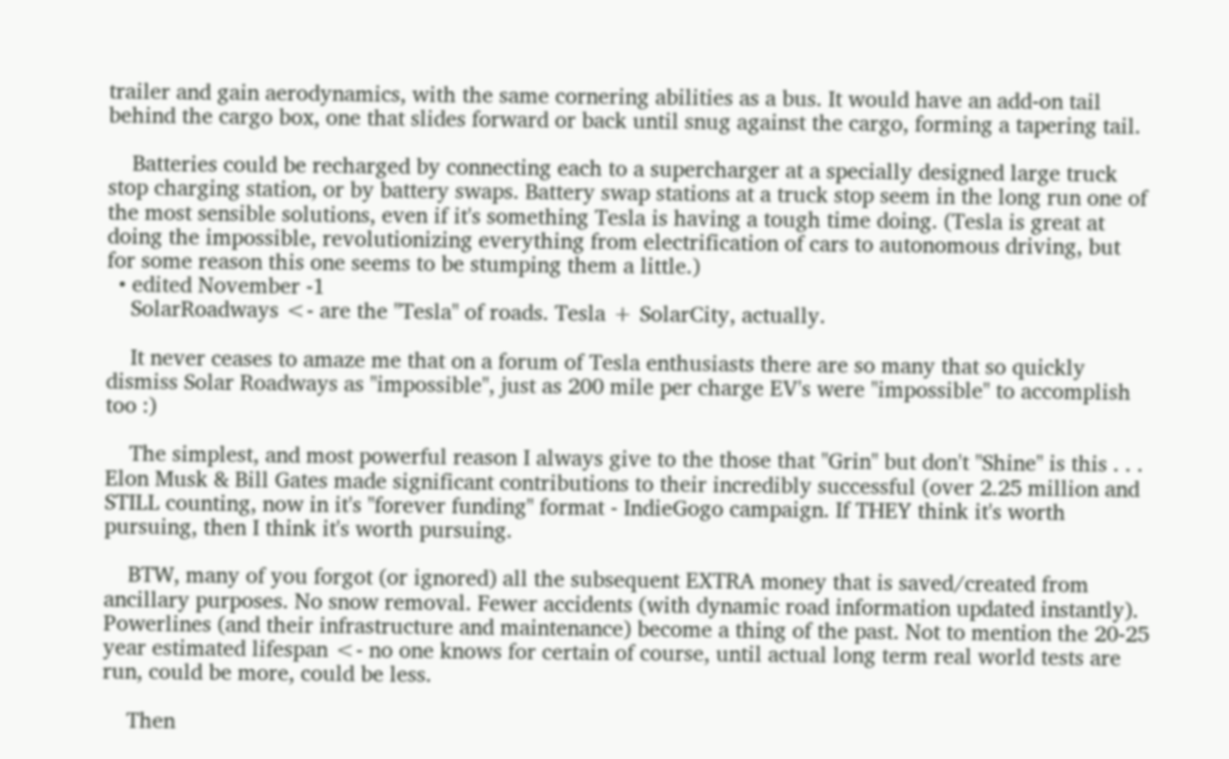trailer and gain aerodynamics, with the same cornering abilities as a bus. It would have an add-on tail behind the cargo box, one that slides forward or back until snug against the cargo, forming a tapering tail.

    Batteries could be recharged by connecting each to a supercharger at a specially designed large truck stop charging station, or by battery swaps. Battery swap stations at a truck stop seem in the long run one of the most sensible solutions, even if it's something Tesla is having a tough time doing. (Tesla is great at doing the impossible, revolutionizing everything from electrification of cars to autonomous driving, but for some reason this one seems to be stumping them a little.)
  • edited November -1
    SolarRoadways <- are the "Tesla" of roads. Tesla + SolarCity, actually.

    It never ceases to amaze me that on a forum of Tesla enthusiasts there are so many that so quickly dismiss Solar Roadways as "impossible", just as 200 mile per charge EV's were "impossible" to accomplish too :)

    The simplest, and most powerful reason I always give to the those that "Grin" but don't "Shine" is this . . . Elon Musk & Bill Gates made significant contributions to their incredibly successful (over 2.25 million and STILL counting, now in it's "forever funding" format - IndieGogo campaign. If THEY think it's worth pursuing, then I think it's worth pursuing.

    BTW, many of you forgot (or ignored) all the subsequent EXTRA money that is saved/created from ancillary purposes. No snow removal. Fewer accidents (with dynamic road information updated instantly). Powerlines (and their infrastructure and maintenance) become a thing of the past. Not to mention the 20-25 year estimated lifespan <- no one knows for certain of course, until actual long term real world tests are run, could be more, could be less.

    Then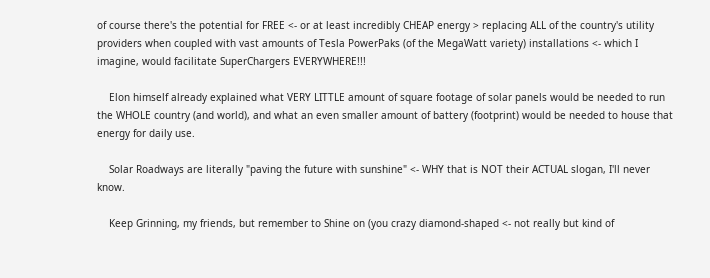of course there's the potential for FREE <- or at least incredibly CHEAP energy > replacing ALL of the country's utility providers when coupled with vast amounts of Tesla PowerPaks (of the MegaWatt variety) installations <- which I imagine, would facilitate SuperChargers EVERYWHERE!!!

    Elon himself already explained what VERY LITTLE amount of square footage of solar panels would be needed to run the WHOLE country (and world), and what an even smaller amount of battery (footprint) would be needed to house that energy for daily use.

    Solar Roadways are literally "paving the future with sunshine" <- WHY that is NOT their ACTUAL slogan, I'll never know.

    Keep Grinning, my friends, but remember to Shine on (you crazy diamond-shaped <- not really but kind of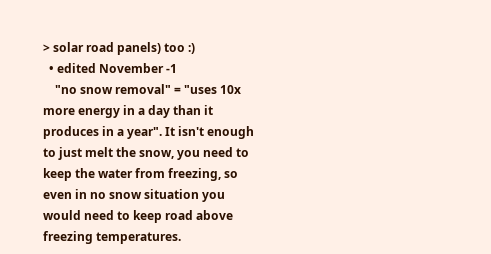> solar road panels) too :)
  • edited November -1
    "no snow removal" = "uses 10x more energy in a day than it produces in a year". It isn't enough to just melt the snow, you need to keep the water from freezing, so even in no snow situation you would need to keep road above freezing temperatures.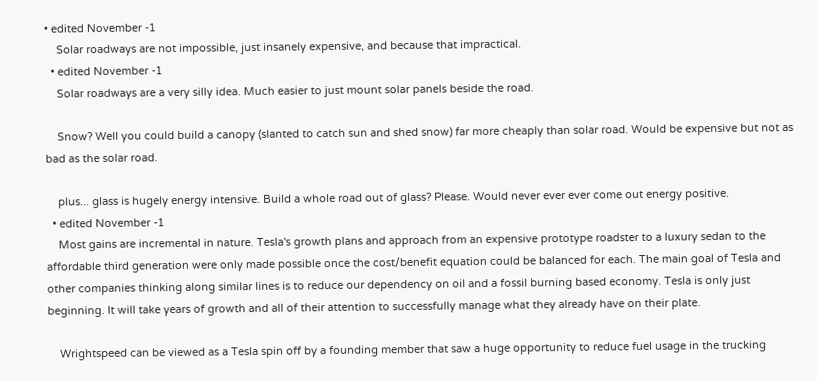• edited November -1
    Solar roadways are not impossible, just insanely expensive, and because that impractical.
  • edited November -1
    Solar roadways are a very silly idea. Much easier to just mount solar panels beside the road.

    Snow? Well you could build a canopy (slanted to catch sun and shed snow) far more cheaply than solar road. Would be expensive but not as bad as the solar road.

    plus... glass is hugely energy intensive. Build a whole road out of glass? Please. Would never ever ever come out energy positive.
  • edited November -1
    Most gains are incremental in nature. Tesla's growth plans and approach from an expensive prototype roadster to a luxury sedan to the affordable third generation were only made possible once the cost/benefit equation could be balanced for each. The main goal of Tesla and other companies thinking along similar lines is to reduce our dependency on oil and a fossil burning based economy. Tesla is only just beginning. It will take years of growth and all of their attention to successfully manage what they already have on their plate.

    Wrightspeed can be viewed as a Tesla spin off by a founding member that saw a huge opportunity to reduce fuel usage in the trucking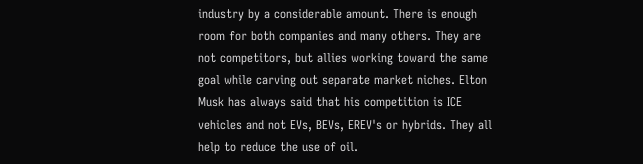industry by a considerable amount. There is enough room for both companies and many others. They are not competitors, but allies working toward the same goal while carving out separate market niches. Elton Musk has always said that his competition is ICE vehicles and not EVs, BEVs, EREV's or hybrids. They all help to reduce the use of oil.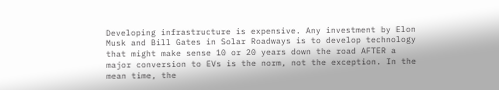Developing infrastructure is expensive. Any investment by Elon Musk and Bill Gates in Solar Roadways is to develop technology that might make sense 10 or 20 years down the road AFTER a major conversion to EVs is the norm, not the exception. In the mean time, the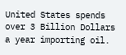United States spends over 3 Billion Dollars a year importing oil.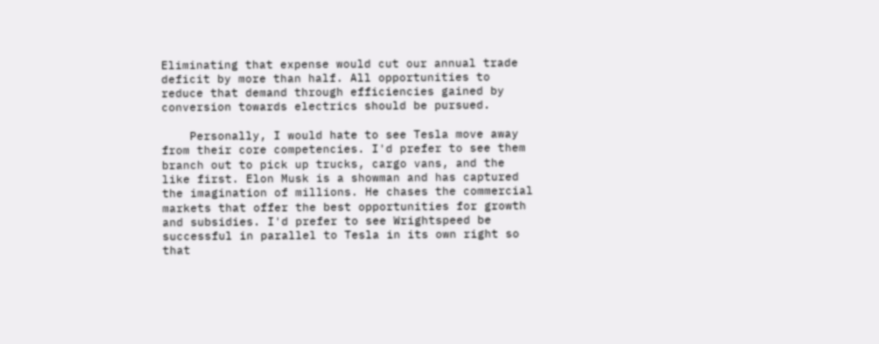Eliminating that expense would cut our annual trade deficit by more than half. All opportunities to reduce that demand through efficiencies gained by conversion towards electrics should be pursued.

    Personally, I would hate to see Tesla move away from their core competencies. I'd prefer to see them branch out to pick up trucks, cargo vans, and the like first. Elon Musk is a showman and has captured the imagination of millions. He chases the commercial markets that offer the best opportunities for growth and subsidies. I'd prefer to see Wrightspeed be successful in parallel to Tesla in its own right so that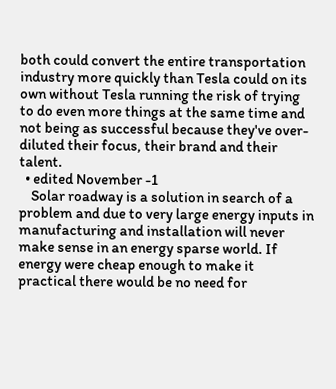both could convert the entire transportation industry more quickly than Tesla could on its own without Tesla running the risk of trying to do even more things at the same time and not being as successful because they've over-diluted their focus, their brand and their talent.
  • edited November -1
    Solar roadway is a solution in search of a problem and due to very large energy inputs in manufacturing and installation will never make sense in an energy sparse world. If energy were cheap enough to make it practical there would be no need for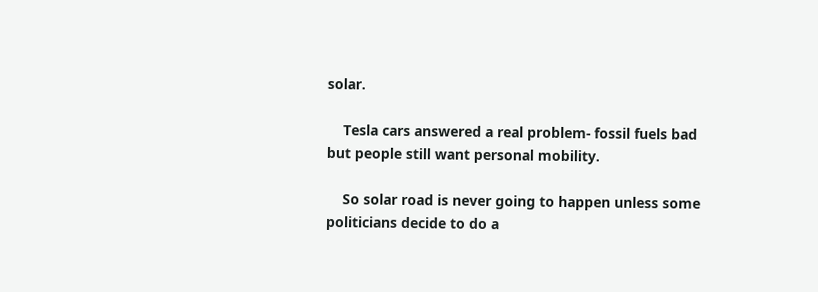solar.

    Tesla cars answered a real problem- fossil fuels bad but people still want personal mobility.

    So solar road is never going to happen unless some politicians decide to do a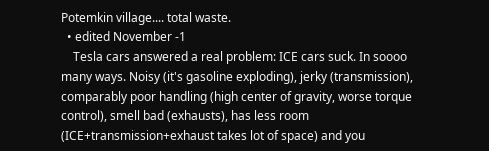Potemkin village.... total waste.
  • edited November -1
    Tesla cars answered a real problem: ICE cars suck. In soooo many ways. Noisy (it's gasoline exploding), jerky (transmission), comparably poor handling (high center of gravity, worse torque control), smell bad (exhausts), has less room (ICE+transmission+exhaust takes lot of space) and you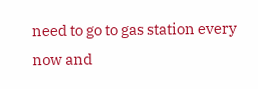need to go to gas station every now and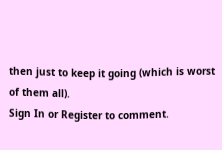then just to keep it going (which is worst of them all).
Sign In or Register to comment.